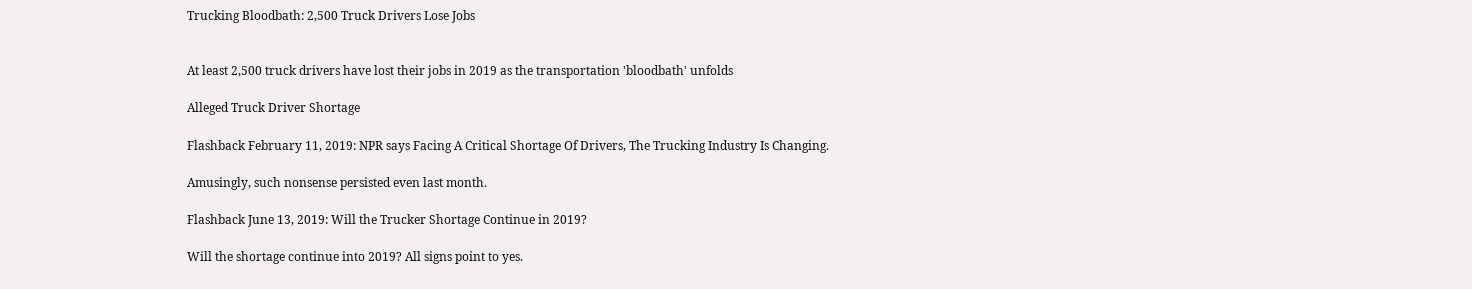Trucking Bloodbath: 2,500 Truck Drivers Lose Jobs


At least 2,500 truck drivers have lost their jobs in 2019 as the transportation 'bloodbath' unfolds

Alleged Truck Driver Shortage

Flashback February 11, 2019: NPR says Facing A Critical Shortage Of Drivers, The Trucking Industry Is Changing.

Amusingly, such nonsense persisted even last month.

Flashback June 13, 2019: Will the Trucker Shortage Continue in 2019?

Will the shortage continue into 2019? All signs point to yes.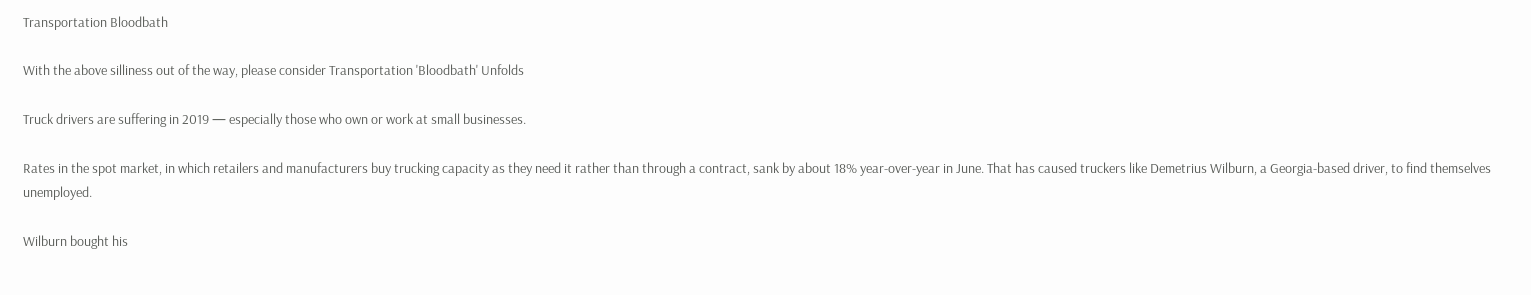Transportation Bloodbath

With the above silliness out of the way, please consider Transportation 'Bloodbath' Unfolds

Truck drivers are suffering in 2019 — especially those who own or work at small businesses.

Rates in the spot market, in which retailers and manufacturers buy trucking capacity as they need it rather than through a contract, sank by about 18% year-over-year in June. That has caused truckers like Demetrius Wilburn, a Georgia-based driver, to find themselves unemployed.

Wilburn bought his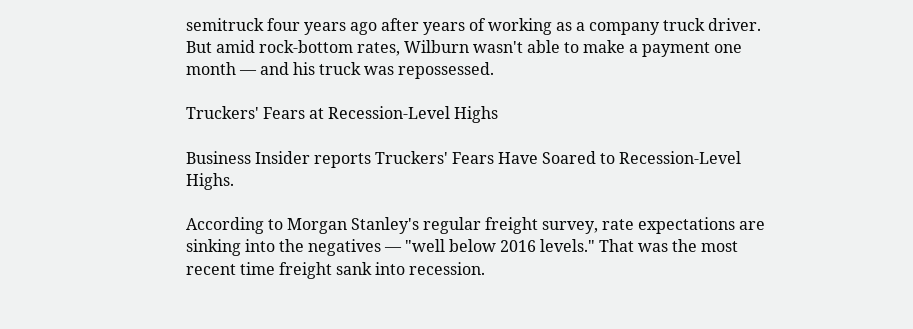semitruck four years ago after years of working as a company truck driver. But amid rock-bottom rates, Wilburn wasn't able to make a payment one month — and his truck was repossessed.

Truckers' Fears at Recession-Level Highs

Business Insider reports Truckers' Fears Have Soared to Recession-Level Highs.

According to Morgan Stanley's regular freight survey, rate expectations are sinking into the negatives — "well below 2016 levels." That was the most recent time freight sank into recession.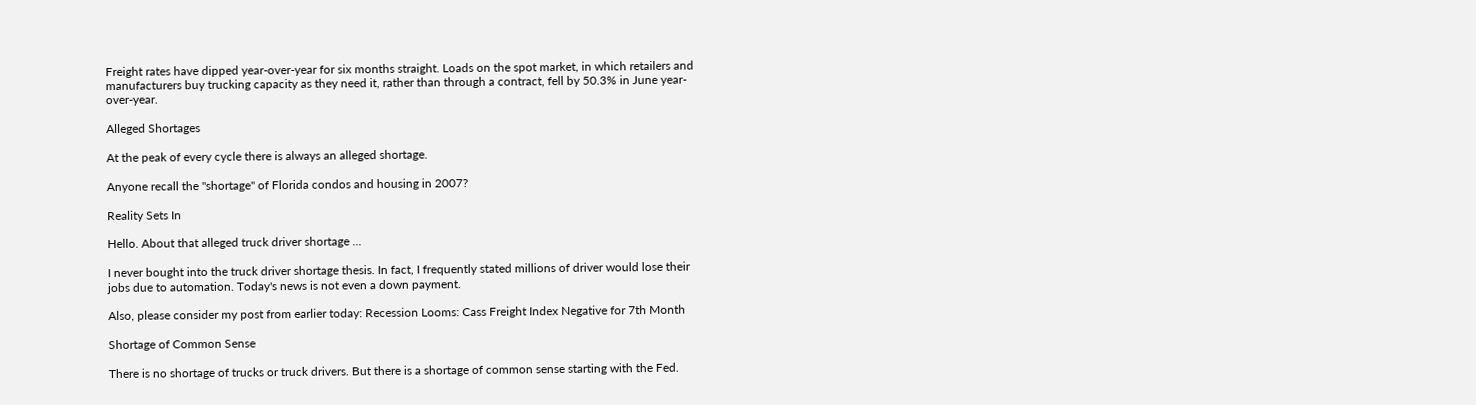Freight rates have dipped year-over-year for six months straight. Loads on the spot market, in which retailers and manufacturers buy trucking capacity as they need it, rather than through a contract, fell by 50.3% in June year-over-year.

Alleged Shortages

At the peak of every cycle there is always an alleged shortage.

Anyone recall the "shortage" of Florida condos and housing in 2007?

Reality Sets In

Hello. About that alleged truck driver shortage ...

I never bought into the truck driver shortage thesis. In fact, I frequently stated millions of driver would lose their jobs due to automation. Today's news is not even a down payment.

Also, please consider my post from earlier today: Recession Looms: Cass Freight Index Negative for 7th Month

Shortage of Common Sense

There is no shortage of trucks or truck drivers. But there is a shortage of common sense starting with the Fed.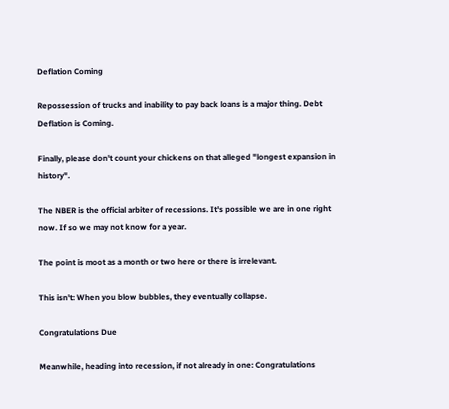Deflation Coming

Repossession of trucks and inability to pay back loans is a major thing. Debt Deflation is Coming.

Finally, please don't count your chickens on that alleged "longest expansion in history".

The NBER is the official arbiter of recessions. It's possible we are in one right now. If so we may not know for a year.

The point is moot as a month or two here or there is irrelevant.

This isn't: When you blow bubbles, they eventually collapse.

Congratulations Due

Meanwhile, heading into recession, if not already in one: Congratulations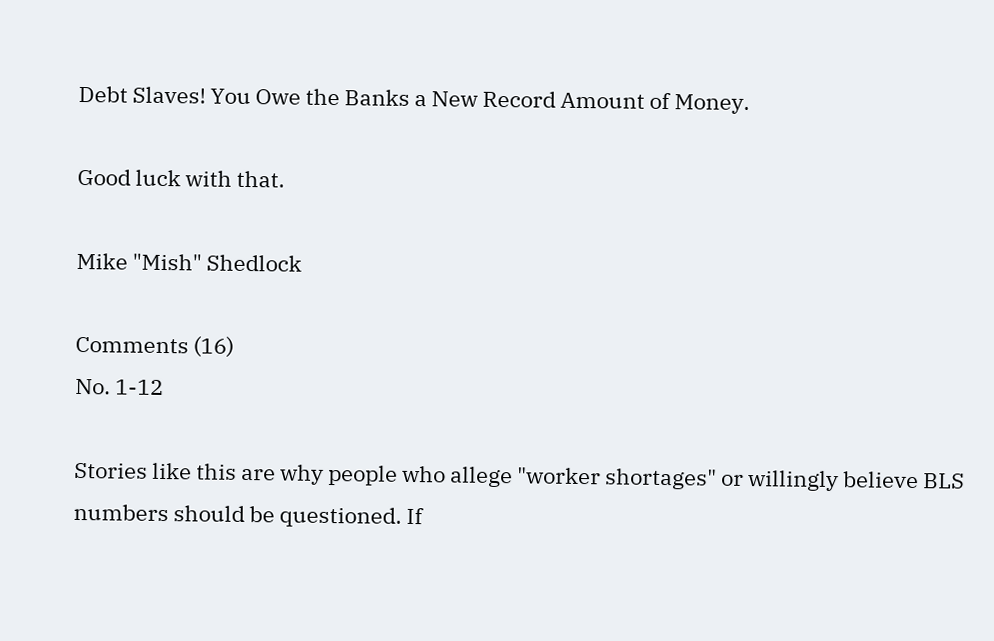Debt Slaves! You Owe the Banks a New Record Amount of Money.

Good luck with that.

Mike "Mish" Shedlock

Comments (16)
No. 1-12

Stories like this are why people who allege "worker shortages" or willingly believe BLS numbers should be questioned. If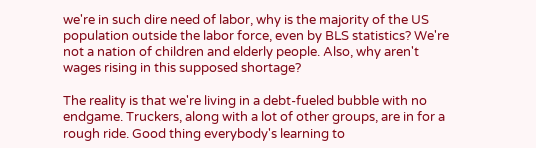we're in such dire need of labor, why is the majority of the US population outside the labor force, even by BLS statistics? We're not a nation of children and elderly people. Also, why aren't wages rising in this supposed shortage?

The reality is that we're living in a debt-fueled bubble with no endgame. Truckers, along with a lot of other groups, are in for a rough ride. Good thing everybody's learning to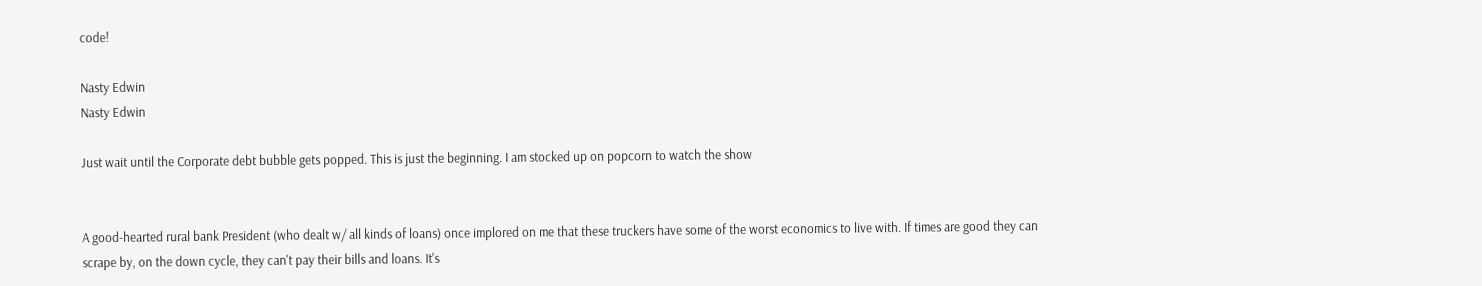code!

Nasty Edwin
Nasty Edwin

Just wait until the Corporate debt bubble gets popped. This is just the beginning. I am stocked up on popcorn to watch the show


A good-hearted rural bank President (who dealt w/ all kinds of loans) once implored on me that these truckers have some of the worst economics to live with. If times are good they can scrape by, on the down cycle, they can't pay their bills and loans. It's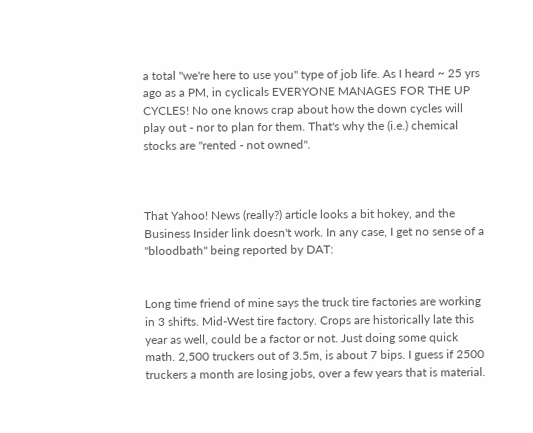a total "we're here to use you" type of job life. As I heard ~ 25 yrs ago as a PM, in cyclicals EVERYONE MANAGES FOR THE UP CYCLES! No one knows crap about how the down cycles will play out - nor to plan for them. That's why the (i.e.) chemical stocks are "rented - not owned".



That Yahoo! News (really?) article looks a bit hokey, and the Business Insider link doesn't work. In any case, I get no sense of a "bloodbath" being reported by DAT:


Long time friend of mine says the truck tire factories are working in 3 shifts. Mid-West tire factory. Crops are historically late this year as well, could be a factor or not. Just doing some quick math. 2,500 truckers out of 3.5m, is about 7 bips. I guess if 2500 truckers a month are losing jobs, over a few years that is material.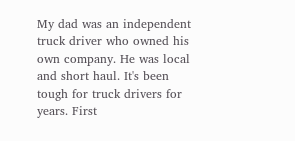My dad was an independent truck driver who owned his own company. He was local and short haul. It's been tough for truck drivers for years. First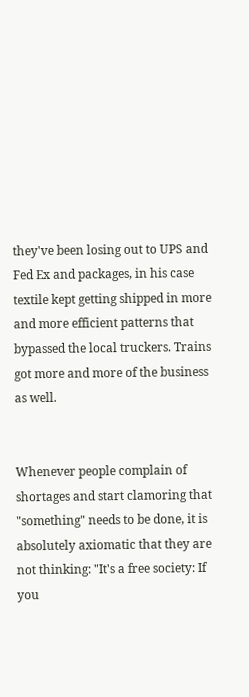they've been losing out to UPS and Fed Ex and packages, in his case textile kept getting shipped in more and more efficient patterns that bypassed the local truckers. Trains got more and more of the business as well.


Whenever people complain of shortages and start clamoring that "something" needs to be done, it is absolutely axiomatic that they are not thinking: "It's a free society: If you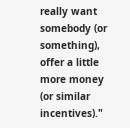really want somebody (or something), offer a little more money (or similar incentives)."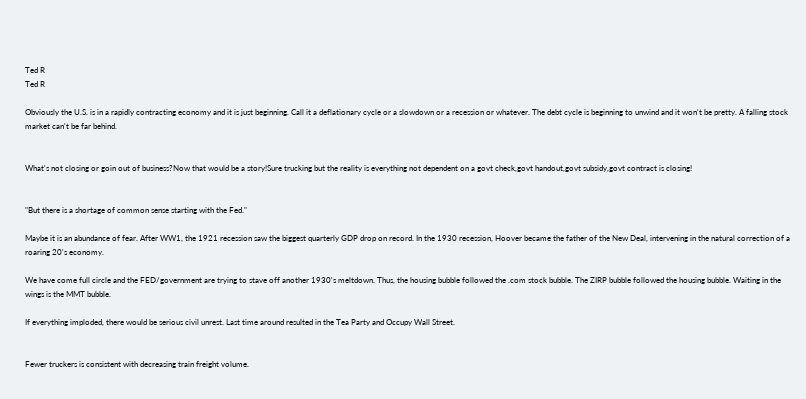Ted R
Ted R

Obviously the U.S. is in a rapidly contracting economy and it is just beginning. Call it a deflationary cycle or a slowdown or a recession or whatever. The debt cycle is beginning to unwind and it won't be pretty. A falling stock market can't be far behind.


What's not closing or goin out of business?Now that would be a story!Sure trucking but the reality is everything not dependent on a govt check,govt handout,govt subsidy,govt contract is closing!


"But there is a shortage of common sense starting with the Fed."

Maybe it is an abundance of fear. After WW1, the 1921 recession saw the biggest quarterly GDP drop on record. In the 1930 recession, Hoover became the father of the New Deal, intervening in the natural correction of a roaring 20's economy.

We have come full circle and the FED/government are trying to stave off another 1930's meltdown. Thus, the housing bubble followed the .com stock bubble. The ZIRP bubble followed the housing bubble. Waiting in the wings is the MMT bubble.

If everything imploded, there would be serious civil unrest. Last time around resulted in the Tea Party and Occupy Wall Street.


Fewer truckers is consistent with decreasing train freight volume.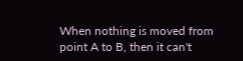When nothing is moved from point A to B, then it can't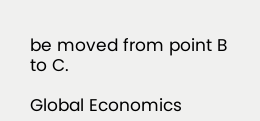be moved from point B to C.

Global Economics